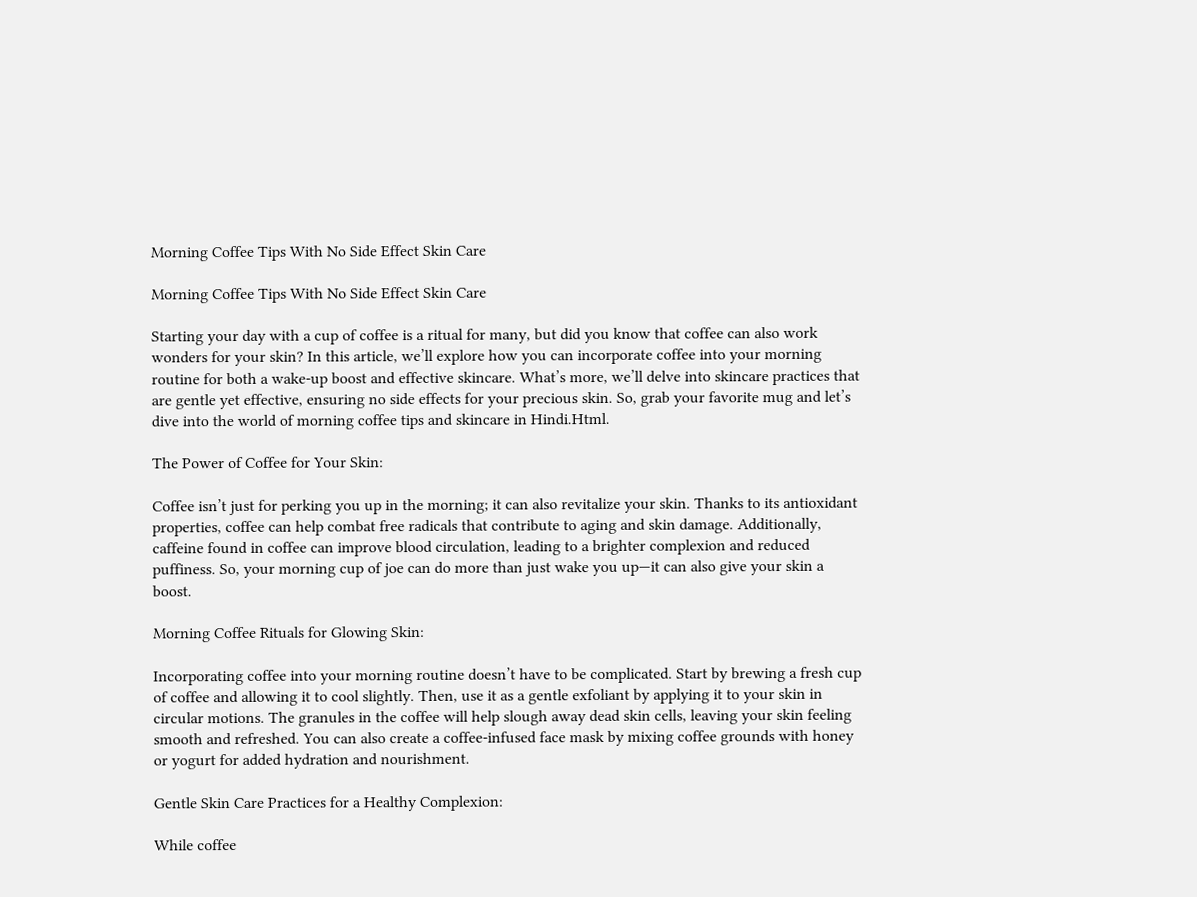Morning Coffee Tips With No Side Effect Skin Care

Morning Coffee Tips With No Side Effect Skin Care

Starting your day with a cup of coffee is a ritual for many, but did you know that coffee can also work wonders for your skin? In this article, we’ll explore how you can incorporate coffee into your morning routine for both a wake-up boost and effective skincare. What’s more, we’ll delve into skincare practices that are gentle yet effective, ensuring no side effects for your precious skin. So, grab your favorite mug and let’s dive into the world of morning coffee tips and skincare in Hindi.Html.

The Power of Coffee for Your Skin:

Coffee isn’t just for perking you up in the morning; it can also revitalize your skin. Thanks to its antioxidant properties, coffee can help combat free radicals that contribute to aging and skin damage. Additionally, caffeine found in coffee can improve blood circulation, leading to a brighter complexion and reduced puffiness. So, your morning cup of joe can do more than just wake you up—it can also give your skin a boost.

Morning Coffee Rituals for Glowing Skin:

Incorporating coffee into your morning routine doesn’t have to be complicated. Start by brewing a fresh cup of coffee and allowing it to cool slightly. Then, use it as a gentle exfoliant by applying it to your skin in circular motions. The granules in the coffee will help slough away dead skin cells, leaving your skin feeling smooth and refreshed. You can also create a coffee-infused face mask by mixing coffee grounds with honey or yogurt for added hydration and nourishment.

Gentle Skin Care Practices for a Healthy Complexion:

While coffee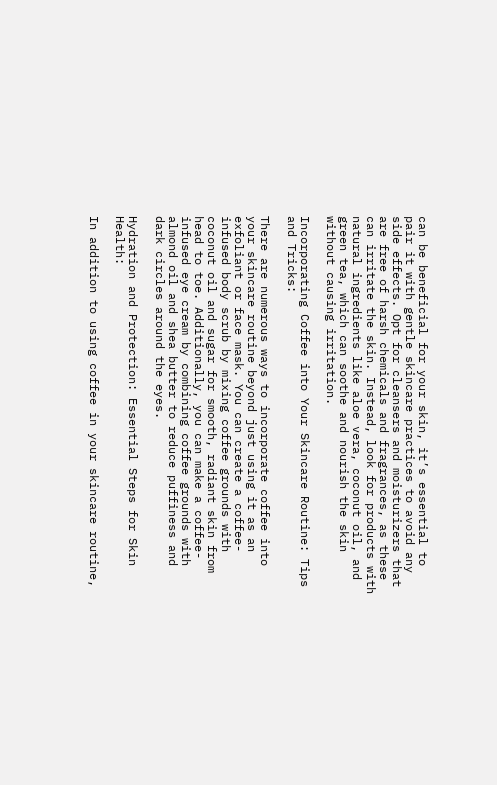can be beneficial for your skin, it’s essential to pair it with gentle skincare practices to avoid any side effects. Opt for cleansers and moisturizers that are free of harsh chemicals and fragrances, as these can irritate the skin. Instead, look for products with natural ingredients like aloe vera, coconut oil, and green tea, which can soothe and nourish the skin without causing irritation.

Incorporating Coffee into Your Skincare Routine: Tips and Tricks:

There are numerous ways to incorporate coffee into your skincare routine beyond just using it as an exfoliant or face mask. You can create a coffee-infused body scrub by mixing coffee grounds with coconut oil and sugar for smooth, radiant skin from head to toe. Additionally, you can make a coffee-infused eye cream by combining coffee grounds with almond oil and shea butter to reduce puffiness and dark circles around the eyes.

Hydration and Protection: Essential Steps for Skin Health:

In addition to using coffee in your skincare routine,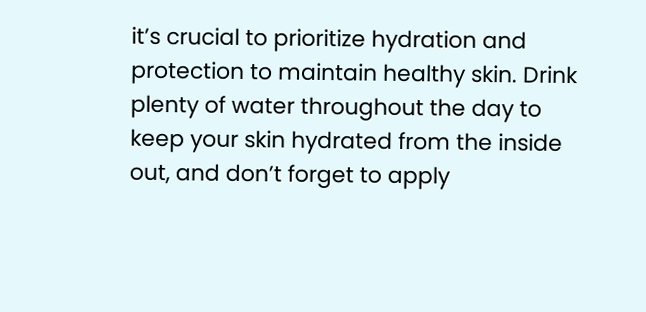it’s crucial to prioritize hydration and protection to maintain healthy skin. Drink plenty of water throughout the day to keep your skin hydrated from the inside out, and don’t forget to apply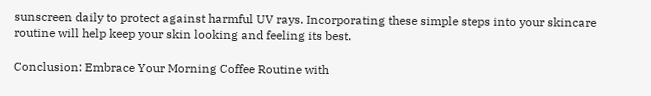sunscreen daily to protect against harmful UV rays. Incorporating these simple steps into your skincare routine will help keep your skin looking and feeling its best.

Conclusion: Embrace Your Morning Coffee Routine with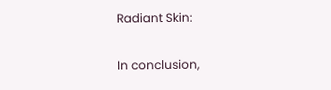Radiant Skin:

In conclusion,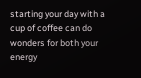starting your day with a cup of coffee can do wonders for both your energy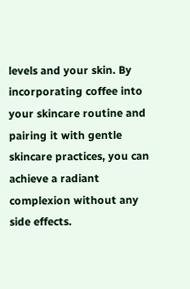levels and your skin. By incorporating coffee into your skincare routine and pairing it with gentle skincare practices, you can achieve a radiant complexion without any side effects.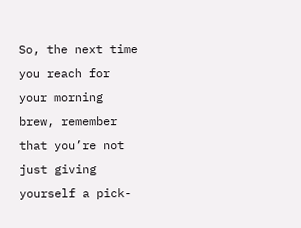So, the next time you reach for your morning brew, remember that you’re not just giving yourself a pick-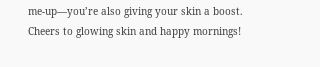me-up—you’re also giving your skin a boost. Cheers to glowing skin and happy mornings!